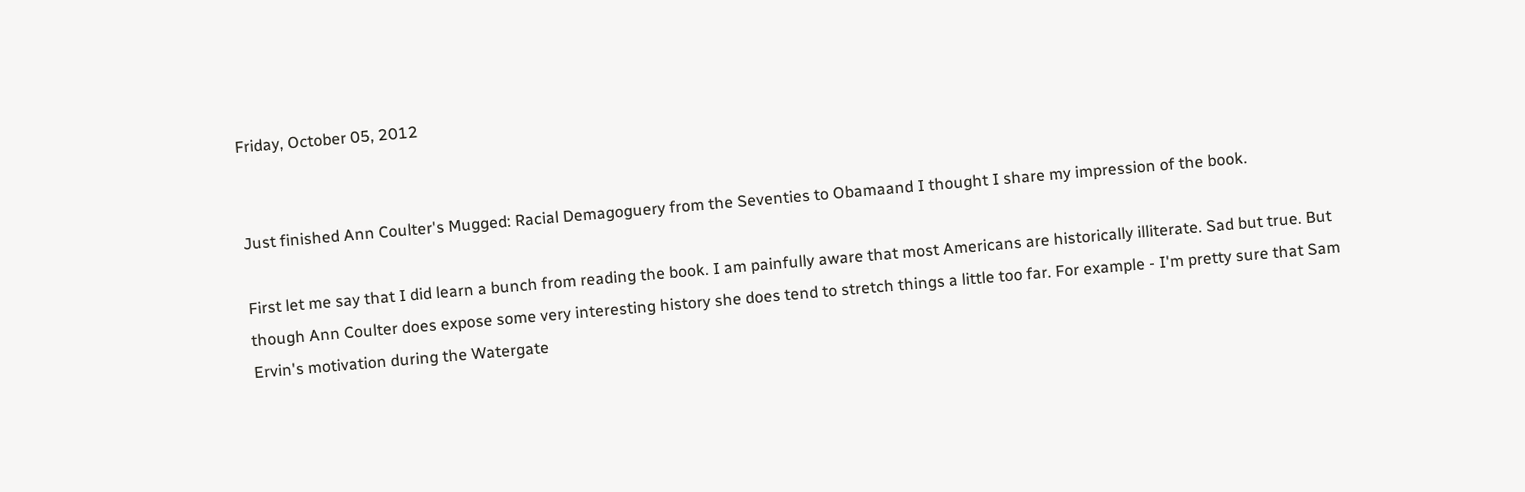Friday, October 05, 2012


Just finished Ann Coulter's Mugged: Racial Demagoguery from the Seventies to Obamaand I thought I share my impression of the book.

First let me say that I did learn a bunch from reading the book. I am painfully aware that most Americans are historically illiterate. Sad but true. But though Ann Coulter does expose some very interesting history she does tend to stretch things a little too far. For example - I'm pretty sure that Sam Ervin's motivation during the Watergate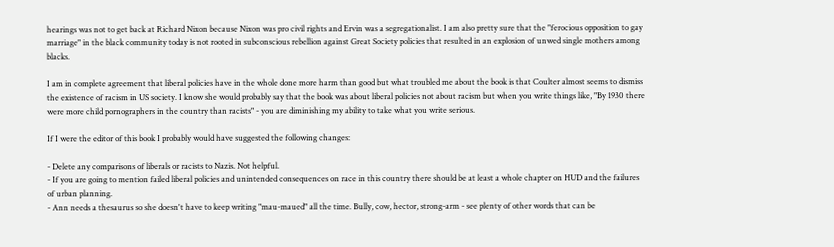hearings was not to get back at Richard Nixon because Nixon was pro civil rights and Ervin was a segregationalist. I am also pretty sure that the "ferocious opposition to gay marriage" in the black community today is not rooted in subconscious rebellion against Great Society policies that resulted in an explosion of unwed single mothers among blacks.

I am in complete agreement that liberal policies have in the whole done more harm than good but what troubled me about the book is that Coulter almost seems to dismiss the existence of racism in US society. I know she would probably say that the book was about liberal policies not about racism but when you write things like, "By 1930 there were more child pornographers in the country than racists" - you are diminishing my ability to take what you write serious.

If I were the editor of this book I probably would have suggested the following changes:

- Delete any comparisons of liberals or racists to Nazis. Not helpful.
- If you are going to mention failed liberal policies and unintended consequences on race in this country there should be at least a whole chapter on HUD and the failures of urban planning.
- Ann needs a thesaurus so she doesn't have to keep writing "mau-maued" all the time. Bully, cow, hector, strong-arm - see plenty of other words that can be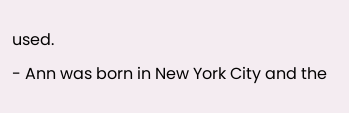used.
- Ann was born in New York City and the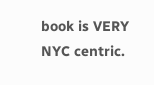book is VERY NYC centric.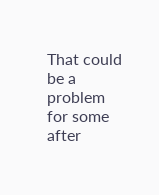That could be a problem for some after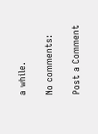a while.

No comments:

Post a Comment